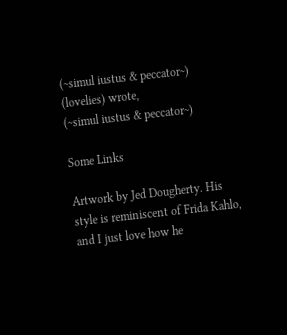(~simul iustus & peccator~) (lovelies) wrote,
(~simul iustus & peccator~)

Some Links

Artwork by Jed Dougherty. His style is reminiscent of Frida Kahlo, and I just love how he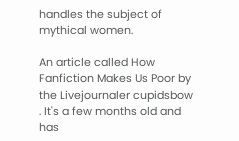handles the subject of mythical women.

An article called How Fanfiction Makes Us Poor by the Livejournaler cupidsbow . It's a few months old and has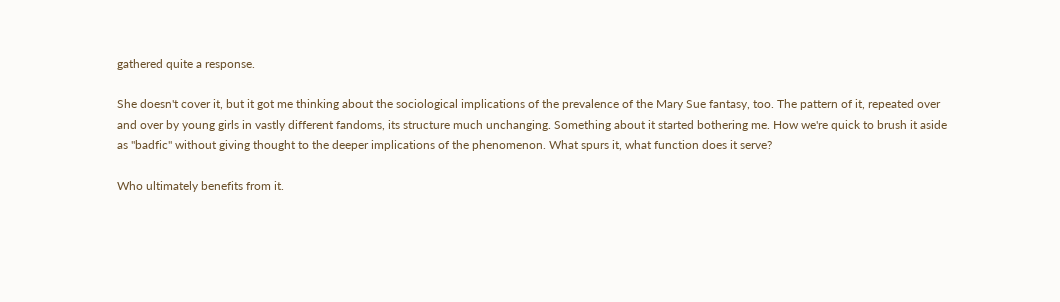gathered quite a response.

She doesn't cover it, but it got me thinking about the sociological implications of the prevalence of the Mary Sue fantasy, too. The pattern of it, repeated over and over by young girls in vastly different fandoms, its structure much unchanging. Something about it started bothering me. How we're quick to brush it aside as "badfic" without giving thought to the deeper implications of the phenomenon. What spurs it, what function does it serve?

Who ultimately benefits from it.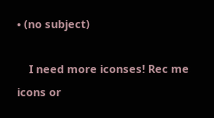• (no subject)

    I need more iconses! Rec me icons or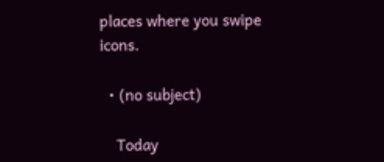places where you swipe icons.

  • (no subject)

    Today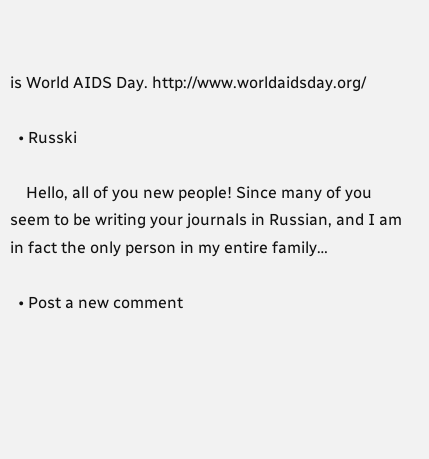is World AIDS Day. http://www.worldaidsday.org/

  • Russki

    Hello, all of you new people! Since many of you seem to be writing your journals in Russian, and I am in fact the only person in my entire family…

  • Post a new comment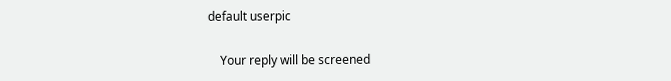default userpic

    Your reply will be screened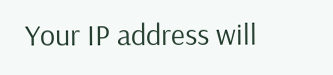Your IP address will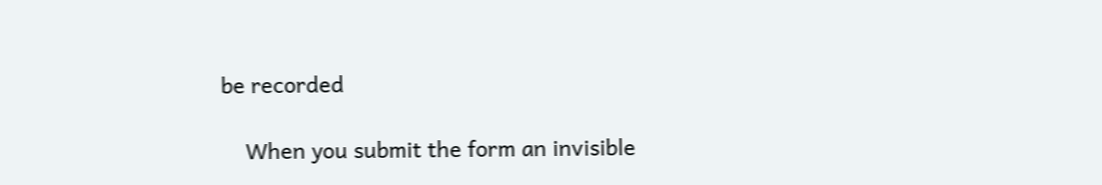be recorded

    When you submit the form an invisible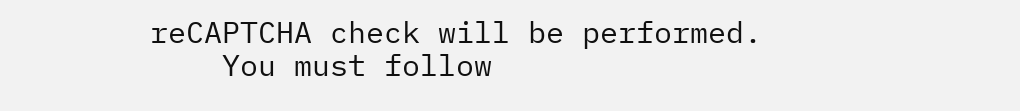reCAPTCHA check will be performed.
    You must follow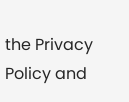the Privacy Policy and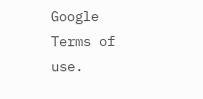Google Terms of use.